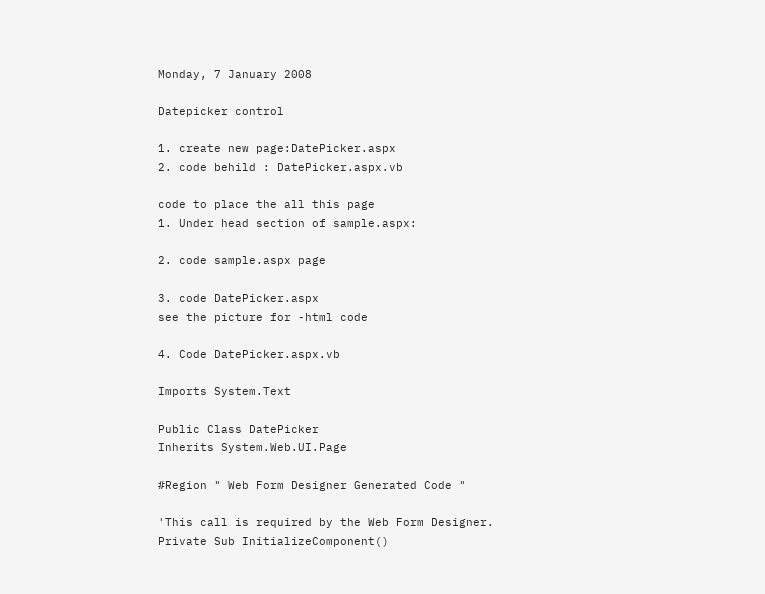Monday, 7 January 2008

Datepicker control

1. create new page:DatePicker.aspx
2. code behild : DatePicker.aspx.vb

code to place the all this page
1. Under head section of sample.aspx:

2. code sample.aspx page

3. code DatePicker.aspx
see the picture for -html code

4. Code DatePicker.aspx.vb

Imports System.Text

Public Class DatePicker
Inherits System.Web.UI.Page

#Region " Web Form Designer Generated Code "

'This call is required by the Web Form Designer.
Private Sub InitializeComponent()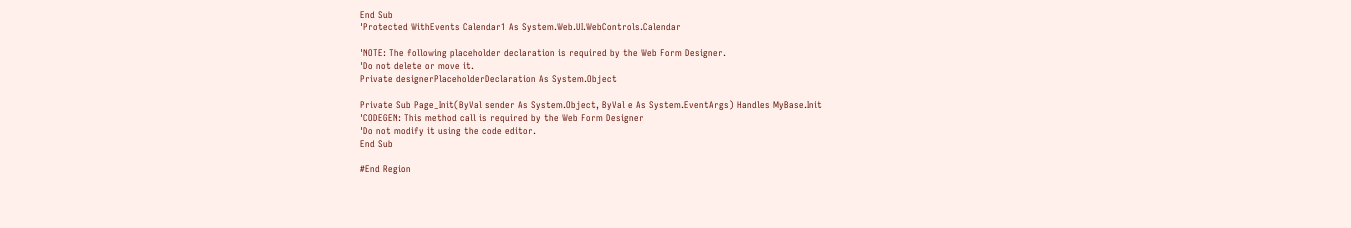End Sub
'Protected WithEvents Calendar1 As System.Web.UI.WebControls.Calendar

'NOTE: The following placeholder declaration is required by the Web Form Designer.
'Do not delete or move it.
Private designerPlaceholderDeclaration As System.Object

Private Sub Page_Init(ByVal sender As System.Object, ByVal e As System.EventArgs) Handles MyBase.Init
'CODEGEN: This method call is required by the Web Form Designer
'Do not modify it using the code editor.
End Sub

#End Region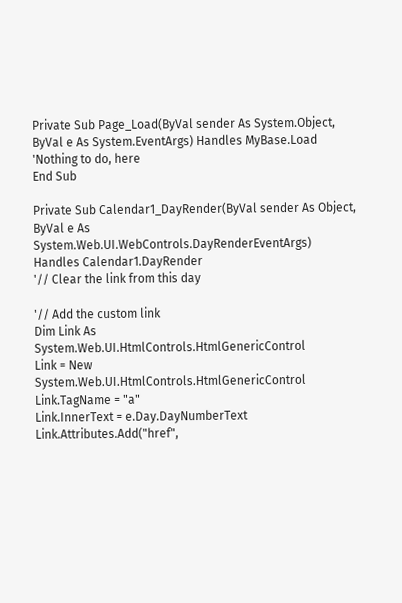Private Sub Page_Load(ByVal sender As System.Object, ByVal e As System.EventArgs) Handles MyBase.Load
'Nothing to do, here
End Sub

Private Sub Calendar1_DayRender(ByVal sender As Object, ByVal e As System.Web.UI.WebControls.DayRenderEventArgs) Handles Calendar1.DayRender
'// Clear the link from this day

'// Add the custom link
Dim Link As System.Web.UI.HtmlControls.HtmlGenericControl
Link = New System.Web.UI.HtmlControls.HtmlGenericControl
Link.TagName = "a"
Link.InnerText = e.Day.DayNumberText
Link.Attributes.Add("href",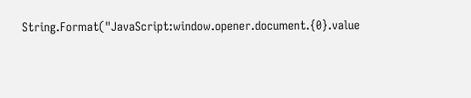String.Format("JavaScript:window.opener.document.{0}.value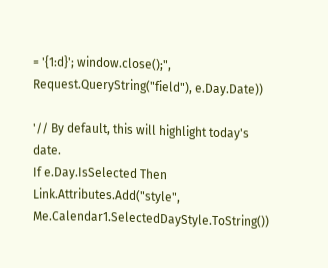= '{1:d}'; window.close();", Request.QueryString("field"), e.Day.Date))

'// By default, this will highlight today's date.
If e.Day.IsSelected Then
Link.Attributes.Add("style", Me.Calendar1.SelectedDayStyle.ToString())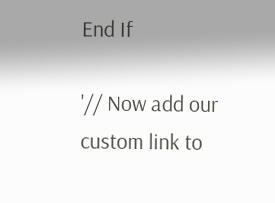End If

'// Now add our custom link to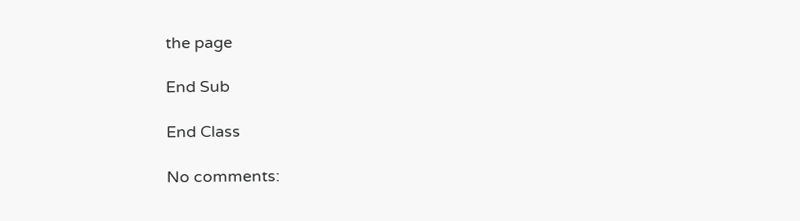the page

End Sub

End Class

No comments: